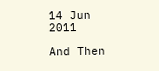14 Jun 2011

And Then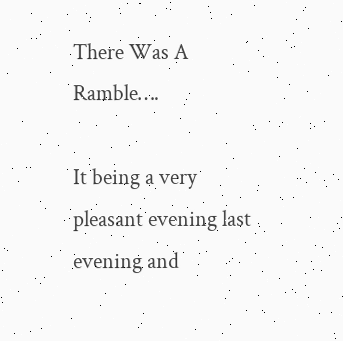There Was A Ramble….

It being a very pleasant evening last evening and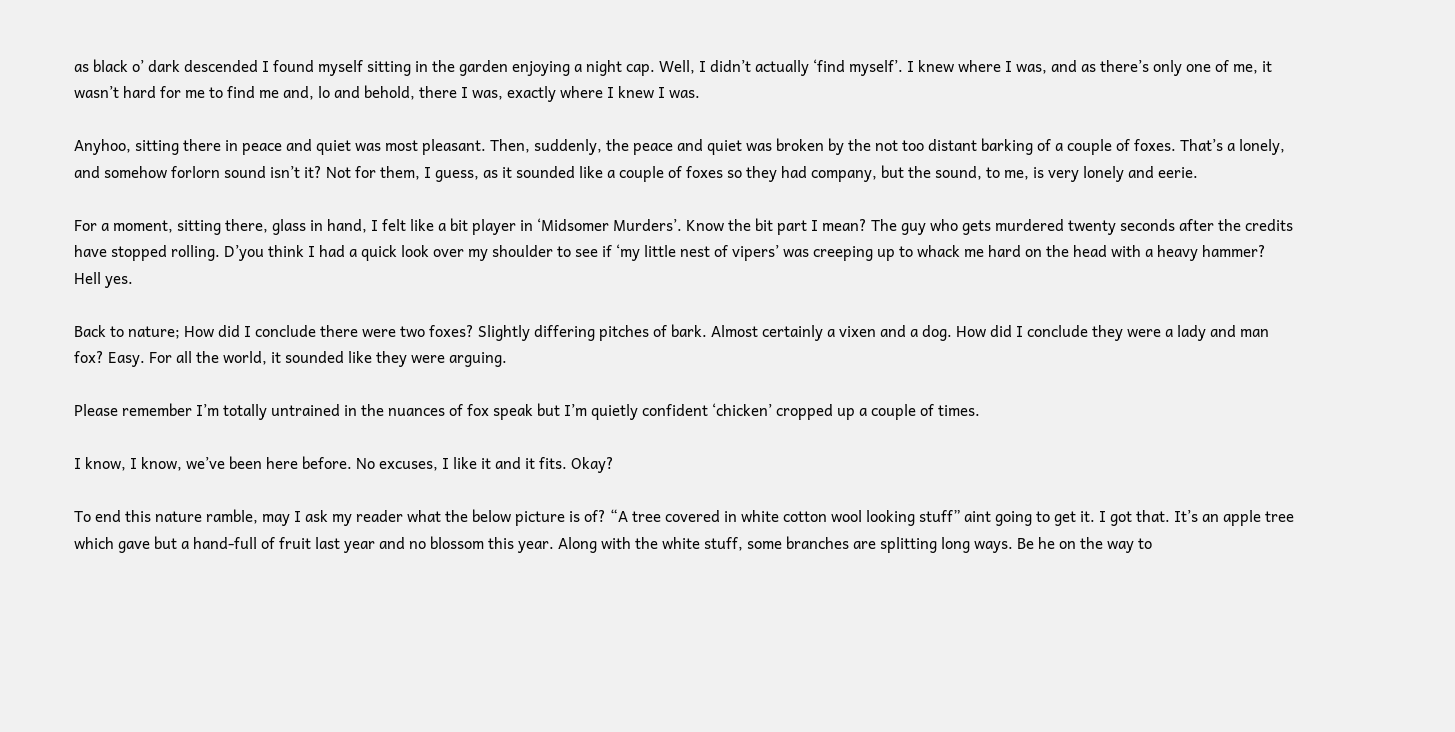as black o’ dark descended I found myself sitting in the garden enjoying a night cap. Well, I didn’t actually ‘find myself’. I knew where I was, and as there’s only one of me, it wasn’t hard for me to find me and, lo and behold, there I was, exactly where I knew I was.

Anyhoo, sitting there in peace and quiet was most pleasant. Then, suddenly, the peace and quiet was broken by the not too distant barking of a couple of foxes. That’s a lonely, and somehow forlorn sound isn’t it? Not for them, I guess, as it sounded like a couple of foxes so they had company, but the sound, to me, is very lonely and eerie.

For a moment, sitting there, glass in hand, I felt like a bit player in ‘Midsomer Murders’. Know the bit part I mean? The guy who gets murdered twenty seconds after the credits have stopped rolling. D’you think I had a quick look over my shoulder to see if ‘my little nest of vipers’ was creeping up to whack me hard on the head with a heavy hammer? Hell yes.

Back to nature; How did I conclude there were two foxes? Slightly differing pitches of bark. Almost certainly a vixen and a dog. How did I conclude they were a lady and man fox? Easy. For all the world, it sounded like they were arguing.

Please remember I’m totally untrained in the nuances of fox speak but I’m quietly confident ‘chicken’ cropped up a couple of times.

I know, I know, we’ve been here before. No excuses, I like it and it fits. Okay?

To end this nature ramble, may I ask my reader what the below picture is of? “A tree covered in white cotton wool looking stuff” aint going to get it. I got that. It’s an apple tree which gave but a hand-full of fruit last year and no blossom this year. Along with the white stuff, some branches are splitting long ways. Be he on the way to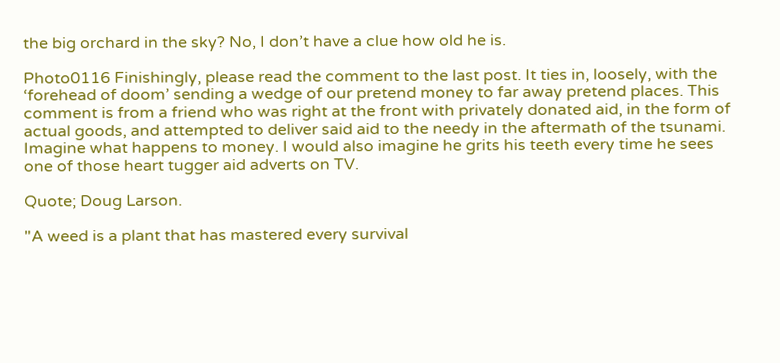the big orchard in the sky? No, I don’t have a clue how old he is.

Photo0116 Finishingly, please read the comment to the last post. It ties in, loosely, with the ‘forehead of doom’ sending a wedge of our pretend money to far away pretend places. This comment is from a friend who was right at the front with privately donated aid, in the form of actual goods, and attempted to deliver said aid to the needy in the aftermath of the tsunami. Imagine what happens to money. I would also imagine he grits his teeth every time he sees one of those heart tugger aid adverts on TV.

Quote; Doug Larson.

"A weed is a plant that has mastered every survival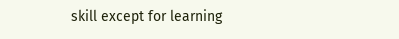skill except for learning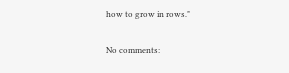how to grow in rows."

No comments: